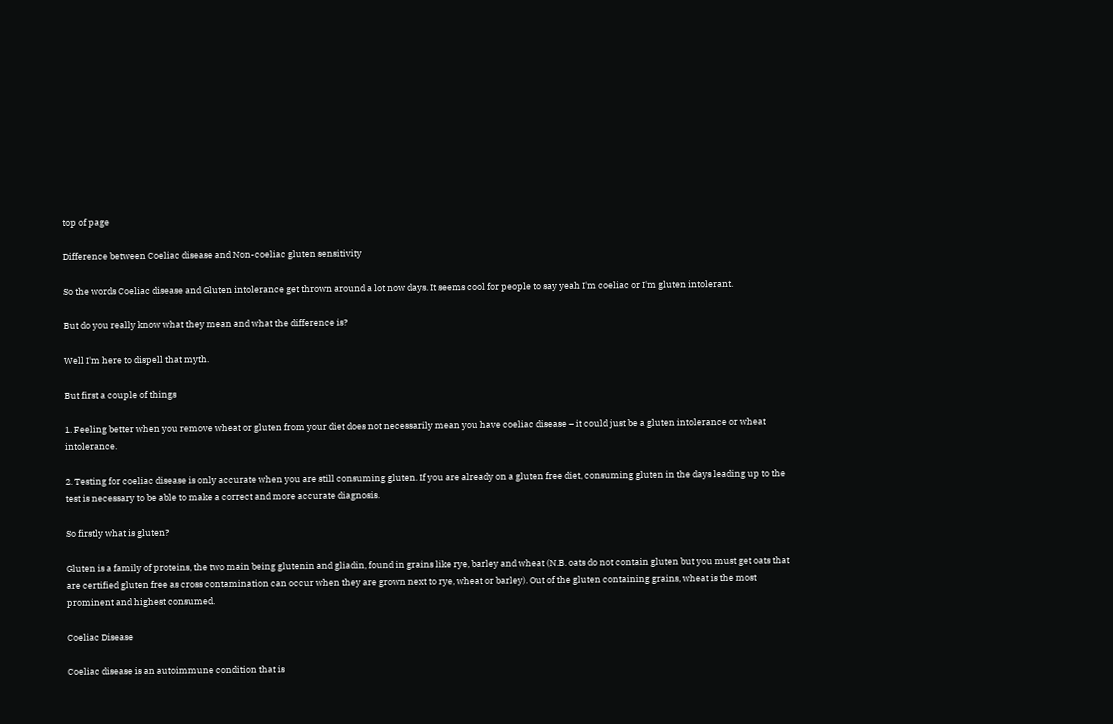top of page

Difference between Coeliac disease and Non-coeliac gluten sensitivity

So the words Coeliac disease and Gluten intolerance get thrown around a lot now days. It seems cool for people to say yeah I'm coeliac or I'm gluten intolerant.

But do you really know what they mean and what the difference is?

Well I'm here to dispell that myth.

But first a couple of things

1. Feeling better when you remove wheat or gluten from your diet does not necessarily mean you have coeliac disease – it could just be a gluten intolerance or wheat intolerance.

2. Testing for coeliac disease is only accurate when you are still consuming gluten. If you are already on a gluten free diet, consuming gluten in the days leading up to the test is necessary to be able to make a correct and more accurate diagnosis.

So firstly what is gluten?

Gluten is a family of proteins, the two main being glutenin and gliadin, found in grains like rye, barley and wheat (N.B. oats do not contain gluten but you must get oats that are certified gluten free as cross contamination can occur when they are grown next to rye, wheat or barley). Out of the gluten containing grains, wheat is the most prominent and highest consumed.

Coeliac Disease

Coeliac disease is an autoimmune condition that is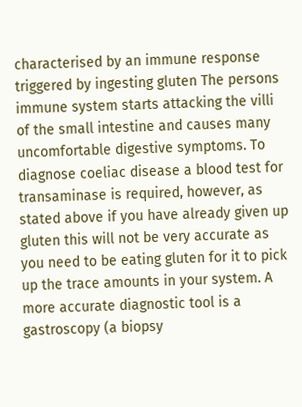characterised by an immune response triggered by ingesting gluten The persons immune system starts attacking the villi of the small intestine and causes many uncomfortable digestive symptoms. To diagnose coeliac disease a blood test for transaminase is required, however, as stated above if you have already given up gluten this will not be very accurate as you need to be eating gluten for it to pick up the trace amounts in your system. A more accurate diagnostic tool is a gastroscopy (a biopsy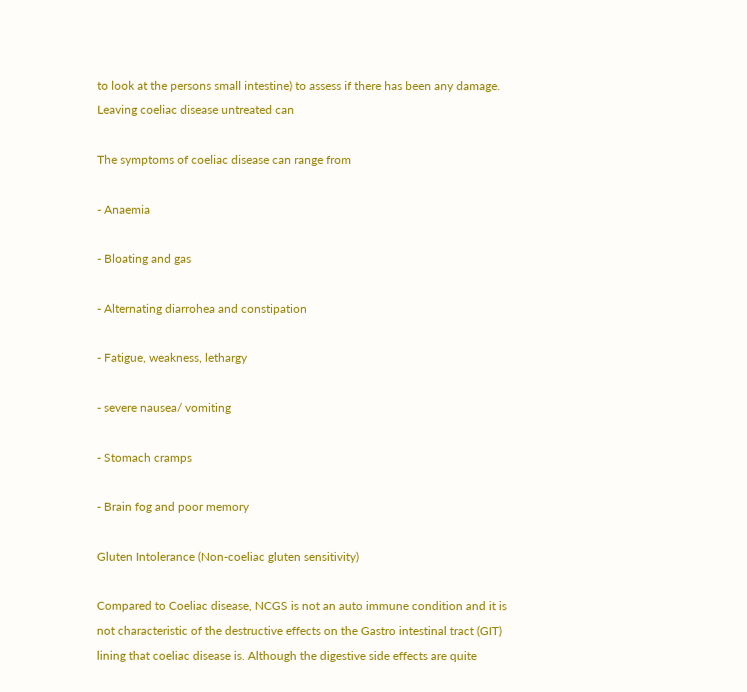to look at the persons small intestine) to assess if there has been any damage. Leaving coeliac disease untreated can

The symptoms of coeliac disease can range from

- Anaemia

- Bloating and gas

- Alternating diarrohea and constipation

- Fatigue, weakness, lethargy

- severe nausea/ vomiting

- Stomach cramps

- Brain fog and poor memory

Gluten Intolerance (Non-coeliac gluten sensitivity)

Compared to Coeliac disease, NCGS is not an auto immune condition and it is not characteristic of the destructive effects on the Gastro intestinal tract (GIT) lining that coeliac disease is. Although the digestive side effects are quite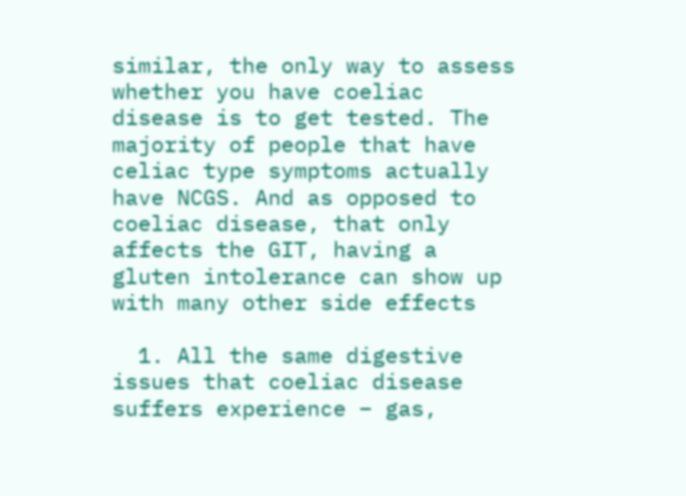similar, the only way to assess whether you have coeliac disease is to get tested. The majority of people that have celiac type symptoms actually have NCGS. And as opposed to coeliac disease, that only affects the GIT, having a gluten intolerance can show up with many other side effects

  1. All the same digestive issues that coeliac disease suffers experience – gas,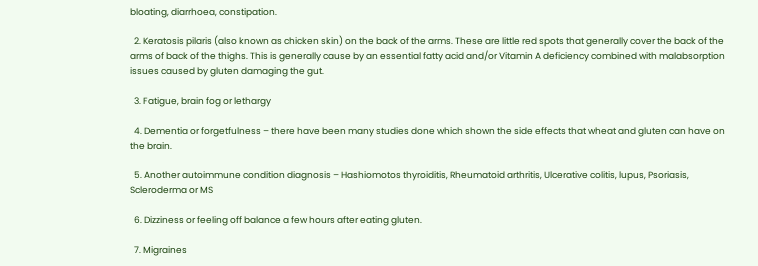bloating, diarrhoea, constipation.

  2. Keratosis pilaris (also known as chicken skin) on the back of the arms. These are little red spots that generally cover the back of the arms of back of the thighs. This is generally cause by an essential fatty acid and/or Vitamin A deficiency combined with malabsorption issues caused by gluten damaging the gut.

  3. Fatigue, brain fog or lethargy

  4. Dementia or forgetfulness – there have been many studies done which shown the side effects that wheat and gluten can have on the brain.

  5. Another autoimmune condition diagnosis – Hashiomotos thyroiditis, Rheumatoid arthritis, Ulcerative colitis, lupus, Psoriasis, Scleroderma or MS

  6. Dizziness or feeling off balance a few hours after eating gluten.

  7. Migraines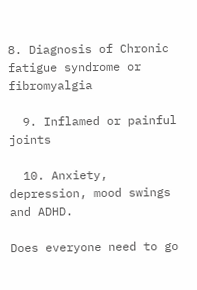8. Diagnosis of Chronic fatigue syndrome or fibromyalgia

  9. Inflamed or painful joints

  10. Anxiety, depression, mood swings and ADHD.

Does everyone need to go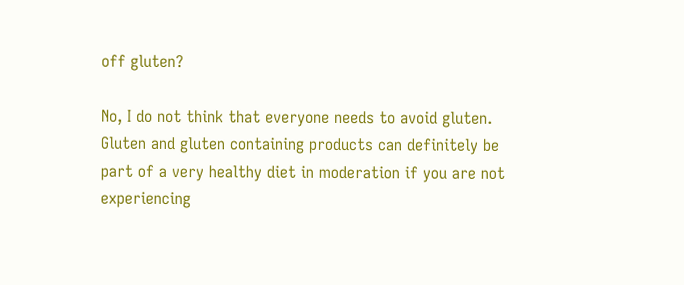off gluten?

No, I do not think that everyone needs to avoid gluten. Gluten and gluten containing products can definitely be part of a very healthy diet in moderation if you are not experiencing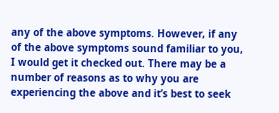any of the above symptoms. However, if any of the above symptoms sound familiar to you, I would get it checked out. There may be a number of reasons as to why you are experiencing the above and it’s best to seek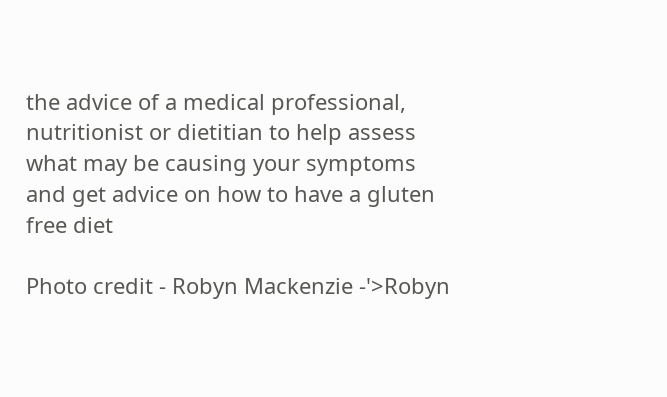the advice of a medical professional, nutritionist or dietitian to help assess what may be causing your symptoms and get advice on how to have a gluten free diet

Photo credit - Robyn Mackenzie -'>Robyn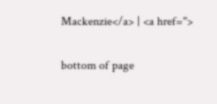Mackenzie</a> | <a href=''>

bottom of page